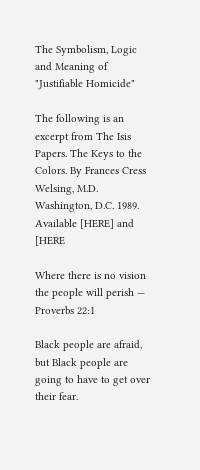The Symbolism, Logic and Meaning of "Justifiable Homicide"

The following is an excerpt from The Isis Papers. The Keys to the Colors. By Frances Cress Welsing, M.D. Washington, D.C. 1989. Available [HERE] and [HERE

Where there is no vision the people will perish —    Proverbs 22:1

Black people are afraid, but Black people are going to have to get over their fear.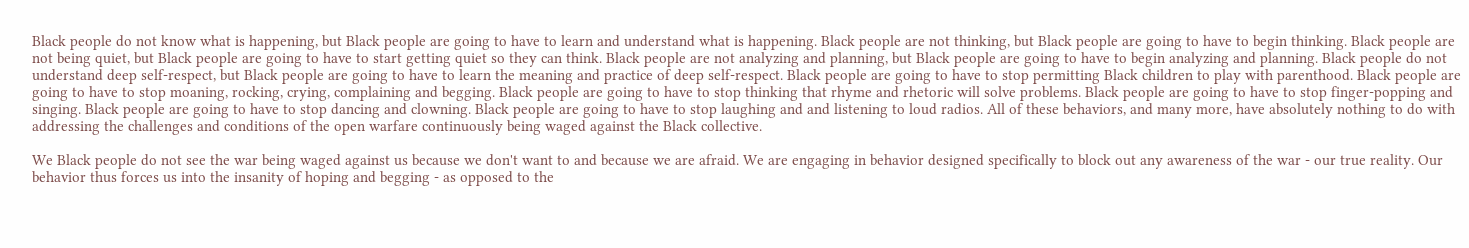Black people do not know what is happening, but Black people are going to have to learn and understand what is happening. Black people are not thinking, but Black people are going to have to begin thinking. Black people are not being quiet, but Black people are going to have to start getting quiet so they can think. Black people are not analyzing and planning, but Black people are going to have to begin analyzing and planning. Black people do not understand deep self-respect, but Black people are going to have to learn the meaning and practice of deep self-respect. Black people are going to have to stop permitting Black children to play with parenthood. Black people are going to have to stop moaning, rocking, crying, complaining and begging. Black people are going to have to stop thinking that rhyme and rhetoric will solve problems. Black people are going to have to stop finger-popping and singing. Black people are going to have to stop dancing and clowning. Black people are going to have to stop laughing and and listening to loud radios. All of these behaviors, and many more, have absolutely nothing to do with addressing the challenges and conditions of the open warfare continuously being waged against the Black collective.

We Black people do not see the war being waged against us because we don't want to and because we are afraid. We are engaging in behavior designed specifically to block out any awareness of the war - our true reality. Our behavior thus forces us into the insanity of hoping and begging - as opposed to the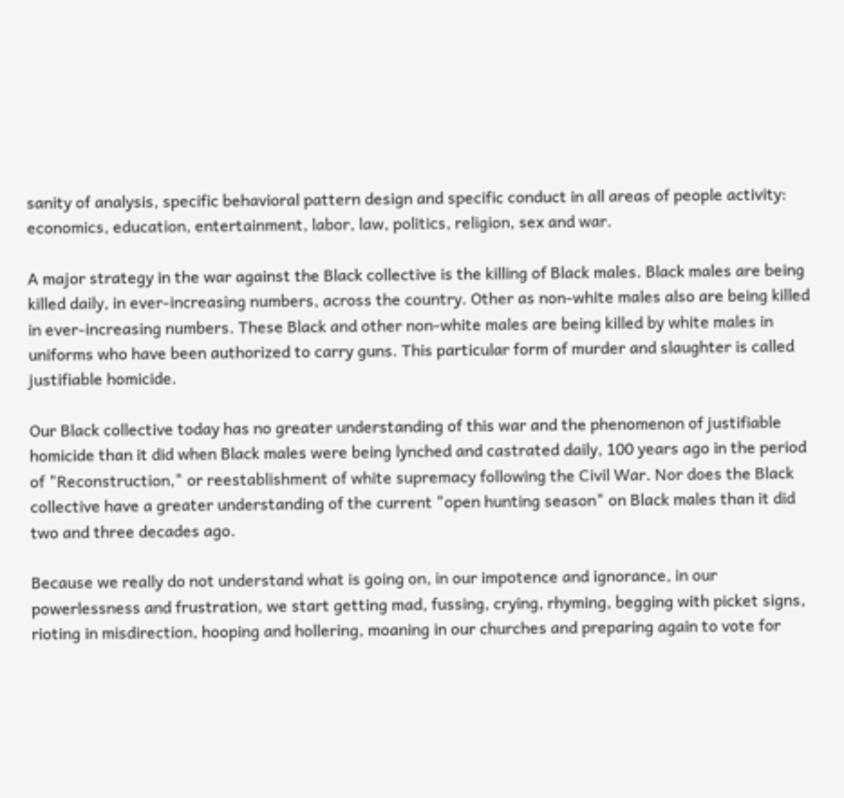sanity of analysis, specific behavioral pattern design and specific conduct in all areas of people activity: economics, education, entertainment, labor, law, politics, religion, sex and war.

A major strategy in the war against the Black collective is the killing of Black males. Black males are being killed daily, in ever-increasing numbers, across the country. Other as non-white males also are being killed in ever-increasing numbers. These Black and other non-white males are being killed by white males in uniforms who have been authorized to carry guns. This particular form of murder and slaughter is called justifiable homicide.

Our Black collective today has no greater understanding of this war and the phenomenon of justifiable homicide than it did when Black males were being lynched and castrated daily, 100 years ago in the period of "Reconstruction," or reestablishment of white supremacy following the Civil War. Nor does the Black collective have a greater understanding of the current "open hunting season" on Black males than it did two and three decades ago.

Because we really do not understand what is going on, in our impotence and ignorance, in our powerlessness and frustration, we start getting mad, fussing, crying, rhyming, begging with picket signs, rioting in misdirection, hooping and hollering, moaning in our churches and preparing again to vote for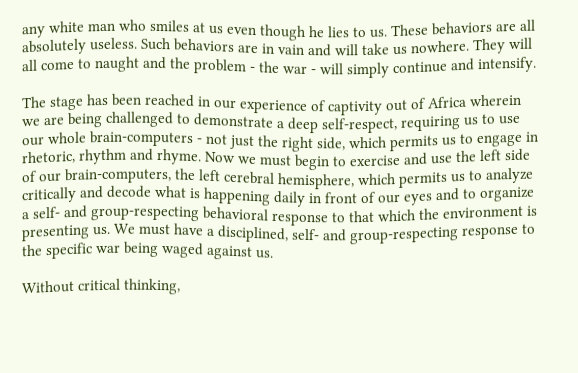any white man who smiles at us even though he lies to us. These behaviors are all absolutely useless. Such behaviors are in vain and will take us nowhere. They will all come to naught and the problem - the war - will simply continue and intensify.

The stage has been reached in our experience of captivity out of Africa wherein we are being challenged to demonstrate a deep self-respect, requiring us to use our whole brain-computers - not just the right side, which permits us to engage in rhetoric, rhythm and rhyme. Now we must begin to exercise and use the left side of our brain-computers, the left cerebral hemisphere, which permits us to analyze critically and decode what is happening daily in front of our eyes and to organize a self- and group-respecting behavioral response to that which the environment is presenting us. We must have a disciplined, self- and group-respecting response to the specific war being waged against us.

Without critical thinking,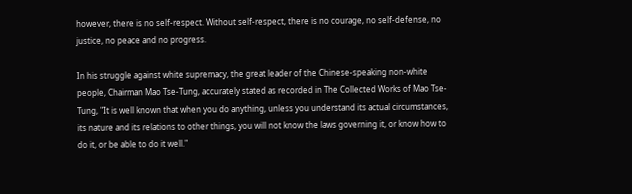however, there is no self-respect. Without self-respect, there is no courage, no self-defense, no justice, no peace and no progress.

In his struggle against white supremacy, the great leader of the Chinese-speaking non-white people, Chairman Mao Tse-Tung, accurately stated as recorded in The Collected Works of Mao Tse-Tung, "It is well known that when you do anything, unless you understand its actual circumstances, its nature and its relations to other things, you will not know the laws governing it, or know how to do it, or be able to do it well."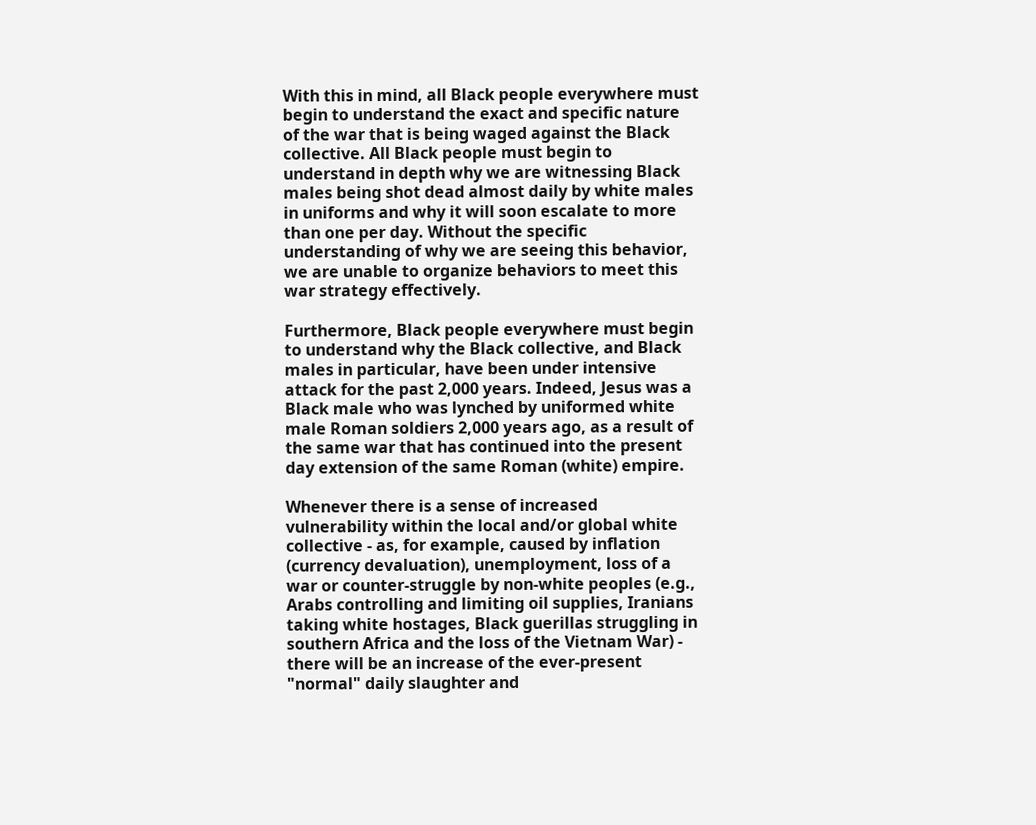With this in mind, all Black people everywhere must begin to understand the exact and specific nature of the war that is being waged against the Black collective. All Black people must begin to understand in depth why we are witnessing Black males being shot dead almost daily by white males in uniforms and why it will soon escalate to more than one per day. Without the specific understanding of why we are seeing this behavior, we are unable to organize behaviors to meet this war strategy effectively.

Furthermore, Black people everywhere must begin to understand why the Black collective, and Black males in particular, have been under intensive attack for the past 2,000 years. Indeed, Jesus was a Black male who was lynched by uniformed white male Roman soldiers 2,000 years ago, as a result of the same war that has continued into the present day extension of the same Roman (white) empire.

Whenever there is a sense of increased vulnerability within the local and/or global white collective - as, for example, caused by inflation (currency devaluation), unemployment, loss of a war or counter-struggle by non-white peoples (e.g., Arabs controlling and limiting oil supplies, Iranians taking white hostages, Black guerillas struggling in southern Africa and the loss of the Vietnam War) - there will be an increase of the ever-present "normal" daily slaughter and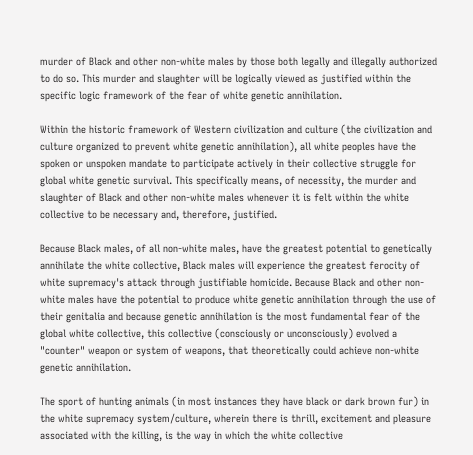murder of Black and other non-white males by those both legally and illegally authorized to do so. This murder and slaughter will be logically viewed as justified within the specific logic framework of the fear of white genetic annihilation.

Within the historic framework of Western civilization and culture (the civilization and culture organized to prevent white genetic annihilation), all white peoples have the spoken or unspoken mandate to participate actively in their collective struggle for global white genetic survival. This specifically means, of necessity, the murder and slaughter of Black and other non-white males whenever it is felt within the white collective to be necessary and, therefore, justified.

Because Black males, of all non-white males, have the greatest potential to genetically annihilate the white collective, Black males will experience the greatest ferocity of white supremacy's attack through justifiable homicide. Because Black and other non-white males have the potential to produce white genetic annihilation through the use of their genitalia and because genetic annihilation is the most fundamental fear of the global white collective, this collective (consciously or unconsciously) evolved a "counter" weapon or system of weapons, that theoretically could achieve non-white genetic annihilation.

The sport of hunting animals (in most instances they have black or dark brown fur) in the white supremacy system/culture, wherein there is thrill, excitement and pleasure associated with the killing, is the way in which the white collective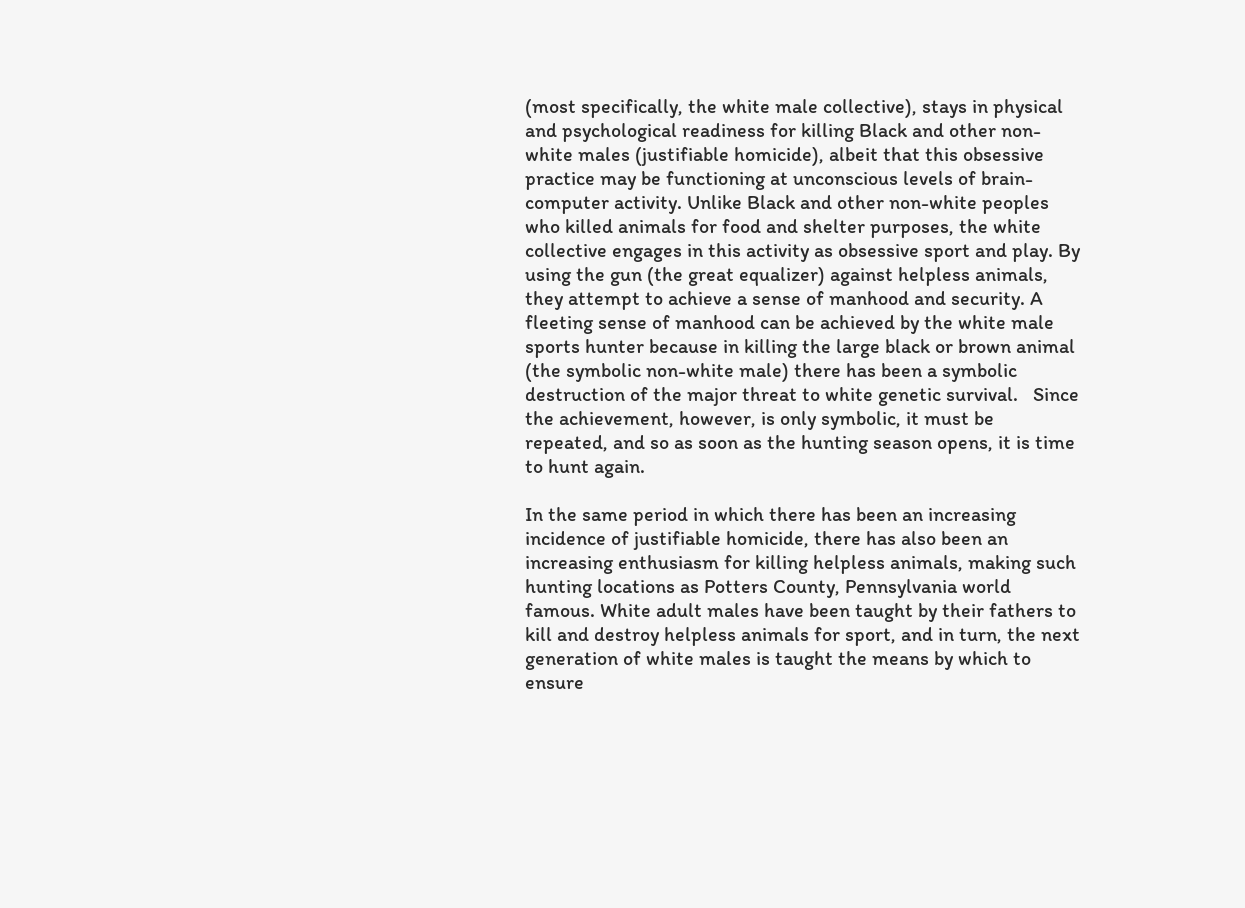(most specifically, the white male collective), stays in physical and psychological readiness for killing Black and other non-white males (justifiable homicide), albeit that this obsessive practice may be functioning at unconscious levels of brain-computer activity. Unlike Black and other non-white peoples who killed animals for food and shelter purposes, the white collective engages in this activity as obsessive sport and play. By using the gun (the great equalizer) against helpless animals, they attempt to achieve a sense of manhood and security. A fleeting sense of manhood can be achieved by the white male sports hunter because in killing the large black or brown animal (the symbolic non-white male) there has been a symbolic destruction of the major threat to white genetic survival.   Since the achievement, however, is only symbolic, it must be repeated, and so as soon as the hunting season opens, it is time to hunt again.

In the same period in which there has been an increasing incidence of justifiable homicide, there has also been an increasing enthusiasm for killing helpless animals, making such hunting locations as Potters County, Pennsylvania world famous. White adult males have been taught by their fathers to kill and destroy helpless animals for sport, and in turn, the next generation of white males is taught the means by which to ensure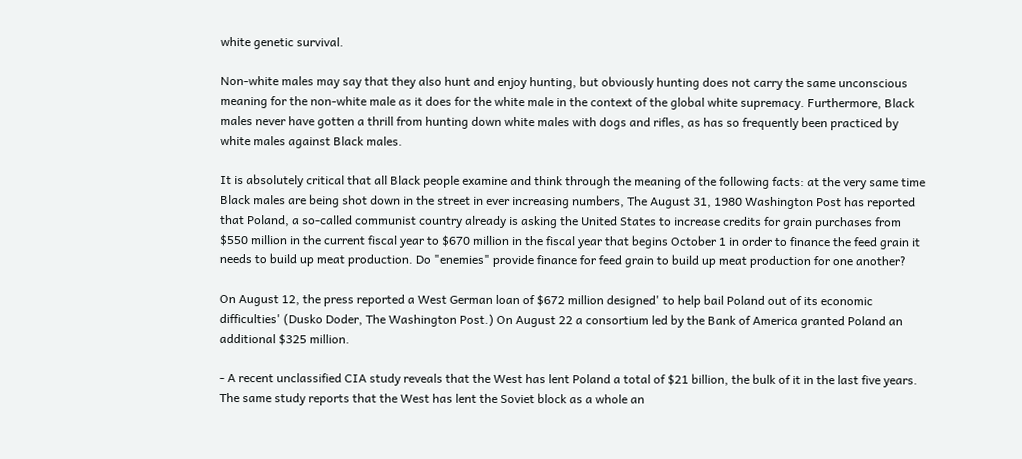white genetic survival.

Non-white males may say that they also hunt and enjoy hunting, but obviously hunting does not carry the same unconscious meaning for the non-white male as it does for the white male in the context of the global white supremacy. Furthermore, Black males never have gotten a thrill from hunting down white males with dogs and rifles, as has so frequently been practiced by white males against Black males.

It is absolutely critical that all Black people examine and think through the meaning of the following facts: at the very same time Black males are being shot down in the street in ever increasing numbers, The August 31, 1980 Washington Post has reported that Poland, a so-called communist country already is asking the United States to increase credits for grain purchases from $550 million in the current fiscal year to $670 million in the fiscal year that begins October 1 in order to finance the feed grain it needs to build up meat production. Do "enemies" provide finance for feed grain to build up meat production for one another?

On August 12, the press reported a West German loan of $672 million designed' to help bail Poland out of its economic difficulties' (Dusko Doder, The Washington Post.) On August 22 a consortium led by the Bank of America granted Poland an additional $325 million.

- A recent unclassified CIA study reveals that the West has lent Poland a total of $21 billion, the bulk of it in the last five years. The same study reports that the West has lent the Soviet block as a whole an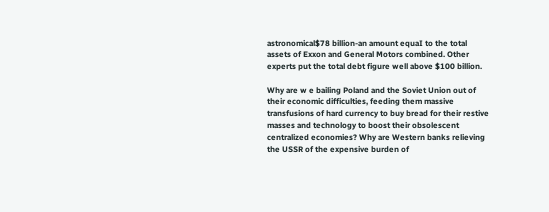astronomical$78 billion-an amount equaI to the total assets of Exxon and General Motors combined. Other experts put the total debt figure well above $100 billion.

Why are w e bailing Poland and the Soviet Union out of their economic difficulties, feeding them massive transfusions of hard currency to buy bread for their restive masses and technology to boost their obsolescent centralized economies? Why are Western banks relieving the USSR of the expensive burden of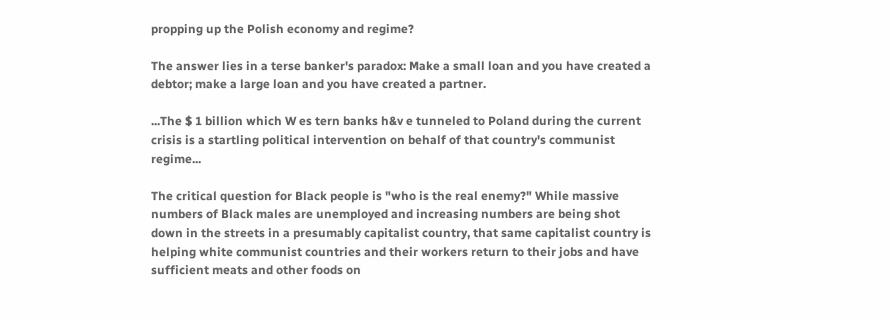propping up the Polish economy and regime?

The answer lies in a terse banker's paradox: Make a small loan and you have created a debtor; make a large loan and you have created a partner.

...The $ 1 billion which W es tern banks h&v e tunneled to Poland during the current crisis is a startling political intervention on behalf of that country's communist regime...

The critical question for Black people is "who is the real enemy?" While massive numbers of Black males are unemployed and increasing numbers are being shot down in the streets in a presumably capitalist country, that same capitalist country is helping white communist countries and their workers return to their jobs and have sufficient meats and other foods on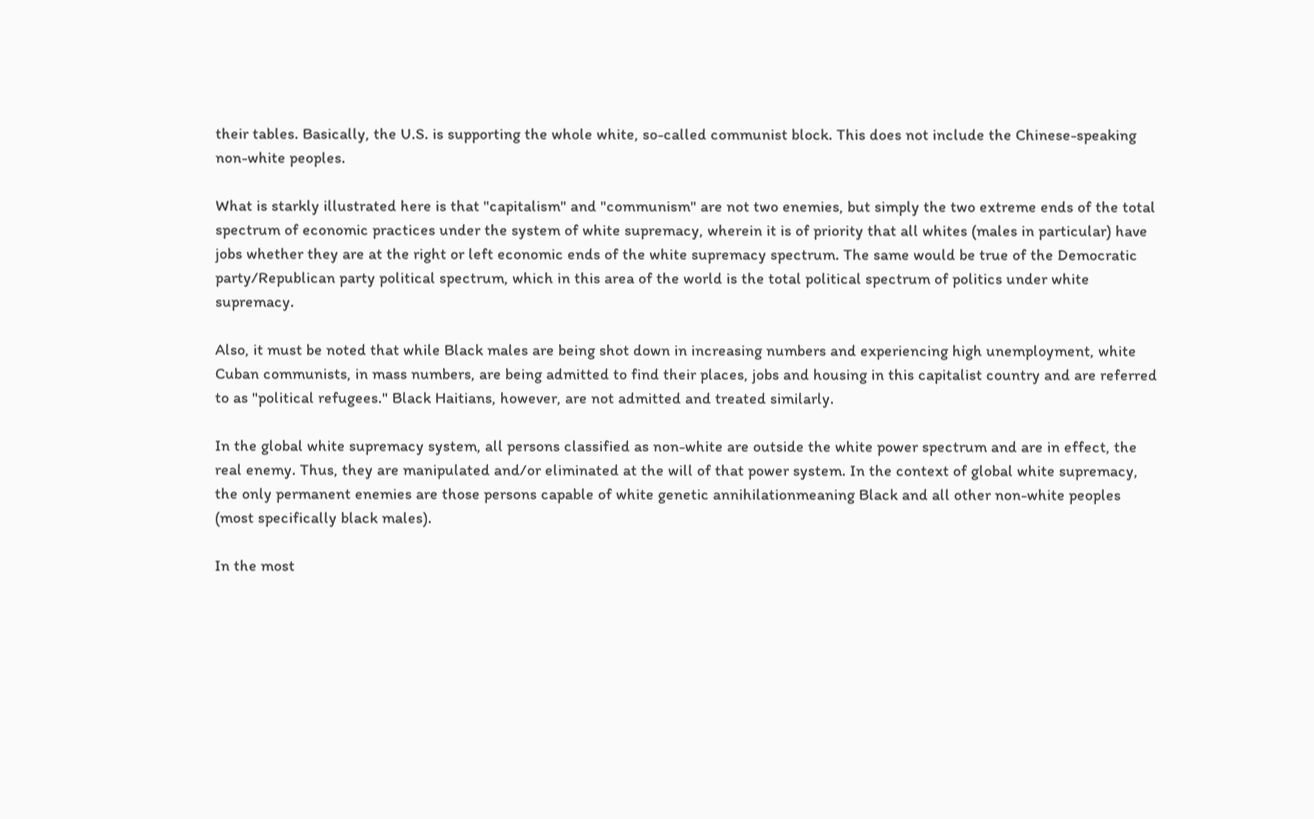their tables. Basically, the U.S. is supporting the whole white, so-called communist block. This does not include the Chinese-speaking non-white peoples.

What is starkly illustrated here is that "capitalism" and "communism" are not two enemies, but simply the two extreme ends of the total spectrum of economic practices under the system of white supremacy, wherein it is of priority that all whites (males in particular) have jobs whether they are at the right or left economic ends of the white supremacy spectrum. The same would be true of the Democratic party/Republican party political spectrum, which in this area of the world is the total political spectrum of politics under white supremacy.

Also, it must be noted that while Black males are being shot down in increasing numbers and experiencing high unemployment, white Cuban communists, in mass numbers, are being admitted to find their places, jobs and housing in this capitalist country and are referred to as "political refugees." Black Haitians, however, are not admitted and treated similarly.

In the global white supremacy system, all persons classified as non-white are outside the white power spectrum and are in effect, the real enemy. Thus, they are manipulated and/or eliminated at the will of that power system. In the context of global white supremacy, the only permanent enemies are those persons capable of white genetic annihilationmeaning Black and all other non-white peoples (most specifically black males).

In the most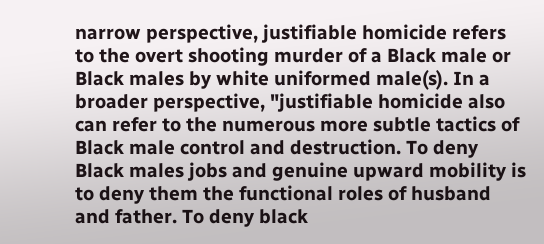narrow perspective, justifiable homicide refers to the overt shooting murder of a Black male or Black males by white uniformed male(s). In a broader perspective, "justifiable homicide also can refer to the numerous more subtle tactics of Black male control and destruction. To deny Black males jobs and genuine upward mobility is to deny them the functional roles of husband and father. To deny black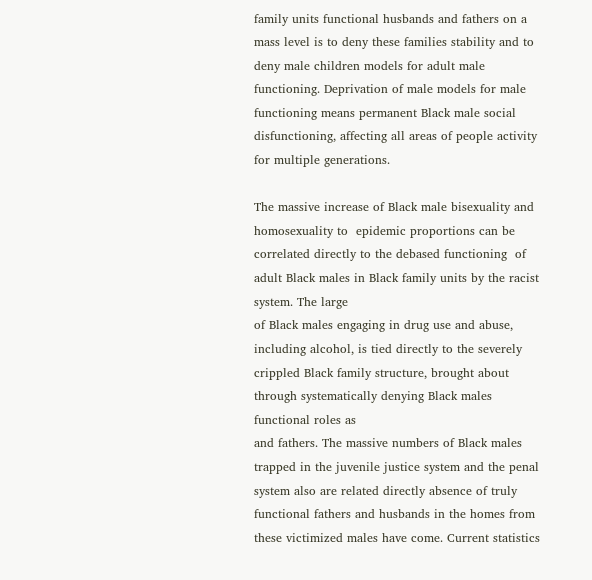family units functional husbands and fathers on a mass level is to deny these families stability and to deny male children models for adult male functioning. Deprivation of male models for male functioning means permanent Black male social disfunctioning, affecting all areas of people activity for multiple generations.

The massive increase of Black male bisexuality and homosexuality to  epidemic proportions can be correlated directly to the debased functioning  of adult Black males in Black family units by the racist system. The large
of Black males engaging in drug use and abuse, including alcohol, is tied directly to the severely crippled Black family structure, brought about through systematically denying Black males functional roles as
and fathers. The massive numbers of Black males trapped in the juvenile justice system and the penal system also are related directly absence of truly functional fathers and husbands in the homes from these victimized males have come. Current statistics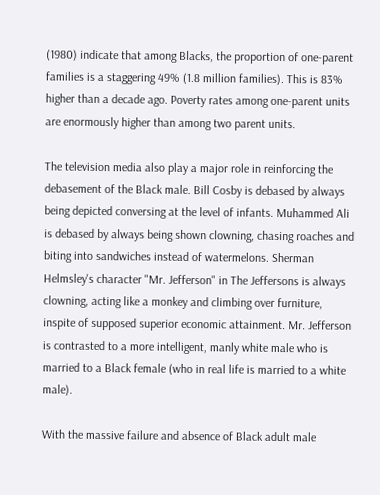(1980) indicate that among Blacks, the proportion of one-parent families is a staggering 49% (1.8 million families). This is 83% higher than a decade ago. Poverty rates among one-parent units are enormously higher than among two parent units.

The television media also play a major role in reinforcing the debasement of the Black male. Bill Cosby is debased by always being depicted conversing at the level of infants. Muhammed Ali is debased by always being shown clowning, chasing roaches and biting into sandwiches instead of watermelons. Sherman Helmsley's character "Mr. Jefferson" in The Jeffersons is always clowning, acting like a monkey and climbing over furniture, inspite of supposed superior economic attainment. Mr. Jefferson is contrasted to a more intelligent, manly white male who is married to a Black female (who in real life is married to a white male).

With the massive failure and absence of Black adult male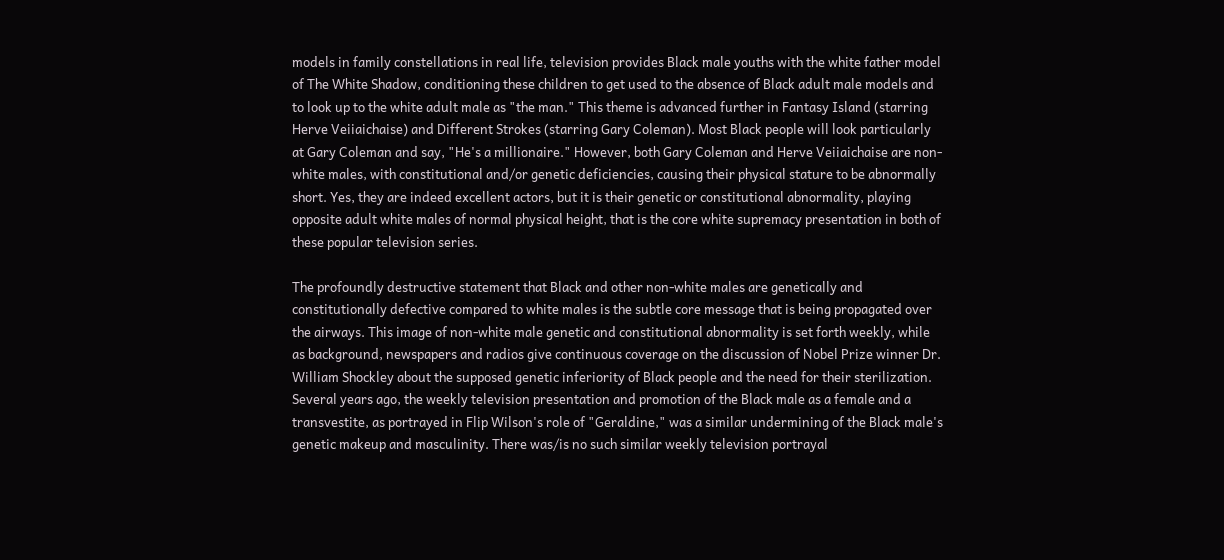models in family constellations in real life, television provides Black male youths with the white father model of The White Shadow, conditioning these children to get used to the absence of Black adult male models and to look up to the white adult male as "the man." This theme is advanced further in Fantasy Island (starring Herve Veiiaichaise) and Different Strokes (starring Gary Coleman). Most Black people will look particularly at Gary Coleman and say, "He's a millionaire." However, both Gary Coleman and Herve Veiiaichaise are non-white males, with constitutional and/or genetic deficiencies, causing their physical stature to be abnormally short. Yes, they are indeed excellent actors, but it is their genetic or constitutional abnormality, playing opposite adult white males of normal physical height, that is the core white supremacy presentation in both of these popular television series.

The profoundly destructive statement that Black and other non-white males are genetically and constitutionally defective compared to white males is the subtle core message that is being propagated over the airways. This image of non-white male genetic and constitutional abnormality is set forth weekly, while as background, newspapers and radios give continuous coverage on the discussion of Nobel Prize winner Dr. William Shockley about the supposed genetic inferiority of Black people and the need for their sterilization. Several years ago, the weekly television presentation and promotion of the Black male as a female and a transvestite, as portrayed in Flip Wilson's role of "Geraldine," was a similar undermining of the Black male's genetic makeup and masculinity. There was/is no such similar weekly television portrayal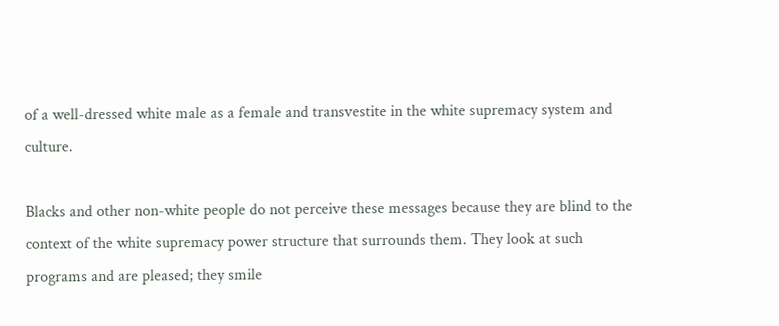of a well-dressed white male as a female and transvestite in the white supremacy system and culture.

Blacks and other non-white people do not perceive these messages because they are blind to the context of the white supremacy power structure that surrounds them. They look at such programs and are pleased; they smile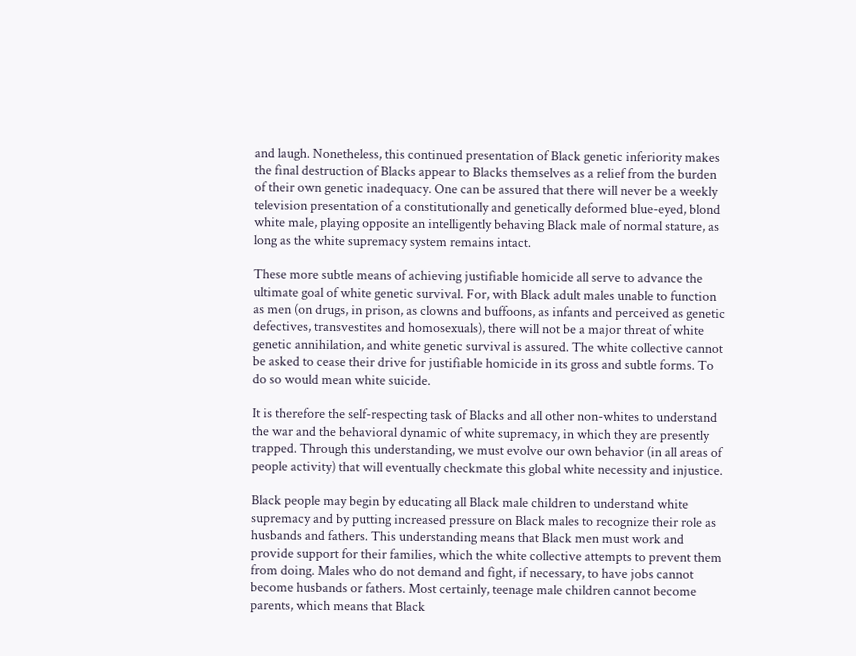and laugh. Nonetheless, this continued presentation of Black genetic inferiority makes the final destruction of Blacks appear to Blacks themselves as a relief from the burden of their own genetic inadequacy. One can be assured that there will never be a weekly television presentation of a constitutionally and genetically deformed blue-eyed, blond white male, playing opposite an intelligently behaving Black male of normal stature, as long as the white supremacy system remains intact.

These more subtle means of achieving justifiable homicide all serve to advance the ultimate goal of white genetic survival. For, with Black adult males unable to function as men (on drugs, in prison, as clowns and buffoons, as infants and perceived as genetic defectives, transvestites and homosexuals), there will not be a major threat of white genetic annihilation, and white genetic survival is assured. The white collective cannot be asked to cease their drive for justifiable homicide in its gross and subtle forms. To do so would mean white suicide.

It is therefore the self-respecting task of Blacks and all other non-whites to understand the war and the behavioral dynamic of white supremacy, in which they are presently trapped. Through this understanding, we must evolve our own behavior (in all areas of people activity) that will eventually checkmate this global white necessity and injustice.

Black people may begin by educating all Black male children to understand white supremacy and by putting increased pressure on Black males to recognize their role as husbands and fathers. This understanding means that Black men must work and provide support for their families, which the white collective attempts to prevent them from doing. Males who do not demand and fight, if necessary, to have jobs cannot become husbands or fathers. Most certainly, teenage male children cannot become parents, which means that Black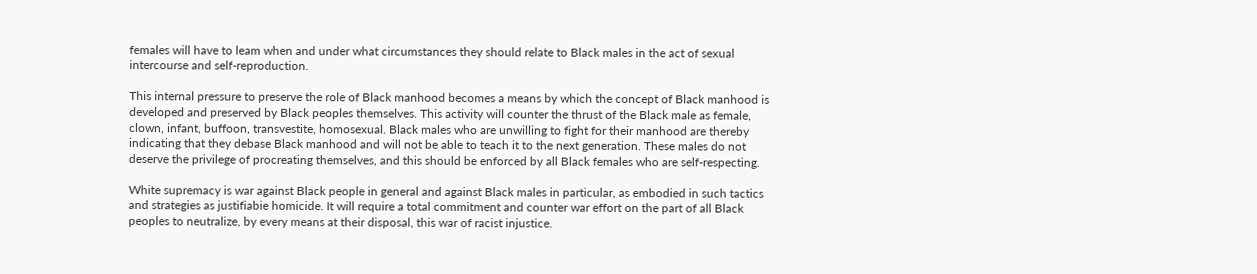females will have to leam when and under what circumstances they should relate to Black males in the act of sexual intercourse and self-reproduction.

This internal pressure to preserve the role of Black manhood becomes a means by which the concept of Black manhood is developed and preserved by Black peoples themselves. This activity will counter the thrust of the Black male as female, clown, infant, buffoon, transvestite, homosexual. Black males who are unwilling to fight for their manhood are thereby indicating that they debase Black manhood and will not be able to teach it to the next generation. These males do not deserve the privilege of procreating themselves, and this should be enforced by all Black females who are self-respecting.

White supremacy is war against Black people in general and against Black males in particular, as embodied in such tactics and strategies as justifiabie homicide. It will require a total commitment and counter war effort on the part of all Black peoples to neutralize, by every means at their disposal, this war of racist injustice.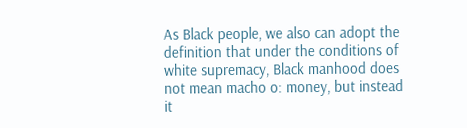As Black people, we also can adopt the definition that under the conditions of white supremacy, Black manhood does not mean macho o: money, but instead it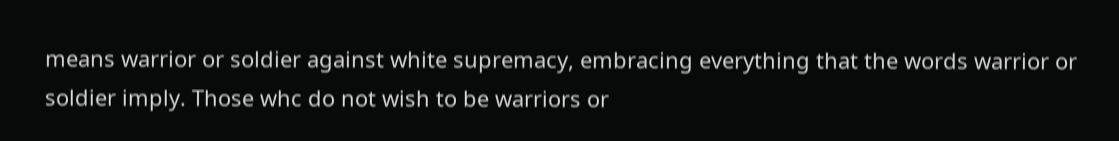means warrior or soldier against white supremacy, embracing everything that the words warrior or soldier imply. Those whc do not wish to be warriors or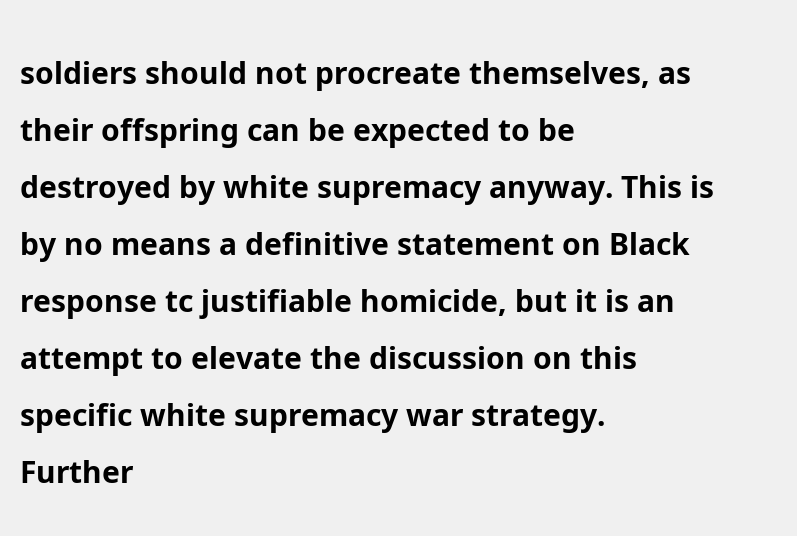soldiers should not procreate themselves, as their offspring can be expected to be destroyed by white supremacy anyway. This is by no means a definitive statement on Black response tc justifiable homicide, but it is an attempt to elevate the discussion on this specific white supremacy war strategy. Further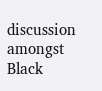discussion amongst Black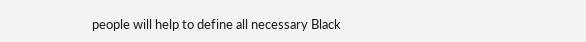people will help to define all necessary Black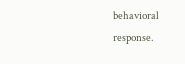behavioral response.